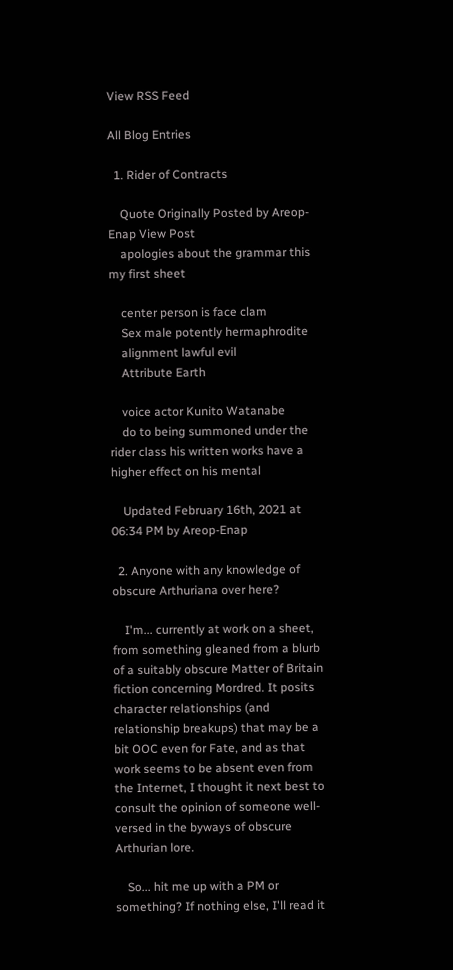View RSS Feed

All Blog Entries

  1. Rider of Contracts

    Quote Originally Posted by Areop-Enap View Post
    apologies about the grammar this my first sheet

    center person is face clam
    Sex male potently hermaphrodite
    alignment lawful evil
    Attribute Earth

    voice actor Kunito Watanabe
    do to being summoned under the rider class his written works have a higher effect on his mental

    Updated February 16th, 2021 at 06:34 PM by Areop-Enap

  2. Anyone with any knowledge of obscure Arthuriana over here?

    I'm... currently at work on a sheet, from something gleaned from a blurb of a suitably obscure Matter of Britain fiction concerning Mordred. It posits character relationships (and relationship breakups) that may be a bit OOC even for Fate, and as that work seems to be absent even from the Internet, I thought it next best to consult the opinion of someone well-versed in the byways of obscure Arthurian lore.

    So... hit me up with a PM or something? If nothing else, I'll read it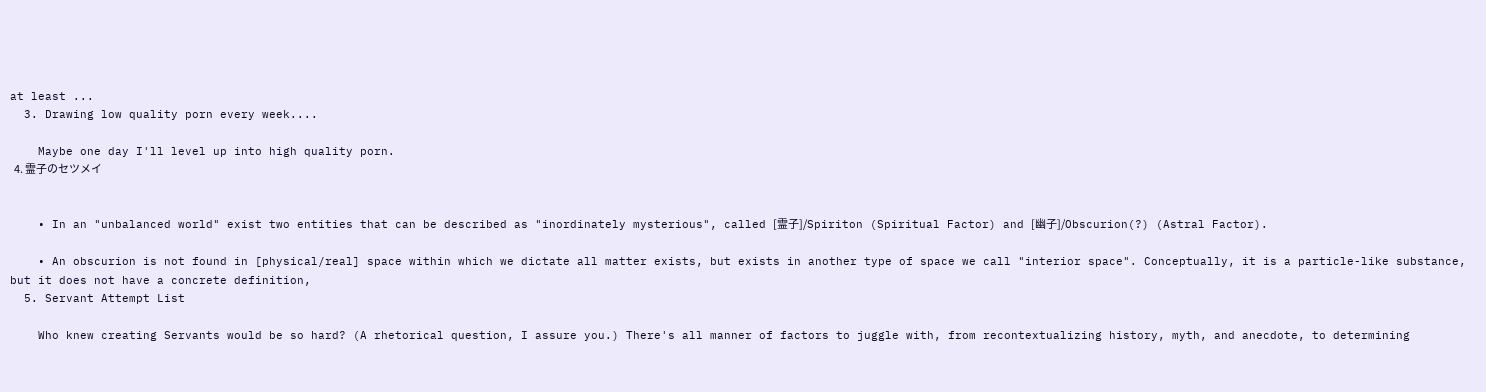at least ...
  3. Drawing low quality porn every week....

    Maybe one day I'll level up into high quality porn.
  4. 霊子のセツメイ


    • In an "unbalanced world" exist two entities that can be described as "inordinately mysterious", called [霊子]/Spiriton (Spiritual Factor) and [幽子]/Obscurion(?) (Astral Factor).

    • An obscurion is not found in [physical/real] space within which we dictate all matter exists, but exists in another type of space we call "interior space". Conceptually, it is a particle-like substance, but it does not have a concrete definition,
  5. Servant Attempt List

    Who knew creating Servants would be so hard? (A rhetorical question, I assure you.) There's all manner of factors to juggle with, from recontextualizing history, myth, and anecdote, to determining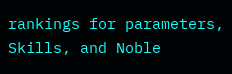rankings for parameters, Skills, and Noble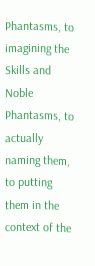Phantasms, to imagining the Skills and Noble Phantasms, to actually naming them, to putting them in the context of the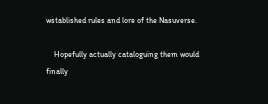wstablished rules and lore of the Nasuverse.

    Hopefully actually cataloguing them would finally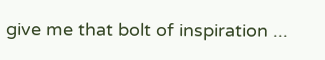give me that bolt of inspiration ...